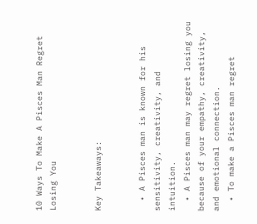10 Ways To Make A Pisces Man Regret Losing You


Key Takeaways:


  • A Pisces man is known for his sensitivity, creativity, and intuition.
  • A Pisces man may regret losing you because of your empathy, creativity, and emotional connection.
  • To make a Pisces man regret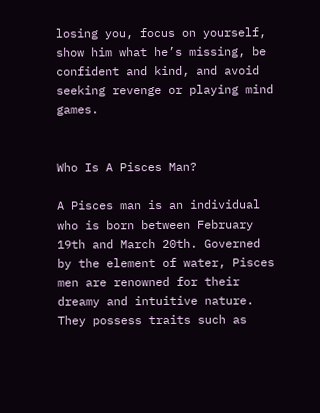losing you, focus on yourself, show him what he’s missing, be confident and kind, and avoid seeking revenge or playing mind games.


Who Is A Pisces Man?

A Pisces man is an individual who is born between February 19th and March 20th. Governed by the element of water, Pisces men are renowned for their dreamy and intuitive nature. They possess traits such as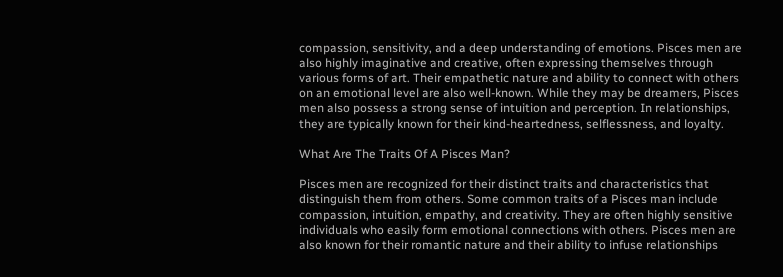compassion, sensitivity, and a deep understanding of emotions. Pisces men are also highly imaginative and creative, often expressing themselves through various forms of art. Their empathetic nature and ability to connect with others on an emotional level are also well-known. While they may be dreamers, Pisces men also possess a strong sense of intuition and perception. In relationships, they are typically known for their kind-heartedness, selflessness, and loyalty.

What Are The Traits Of A Pisces Man?

Pisces men are recognized for their distinct traits and characteristics that distinguish them from others. Some common traits of a Pisces man include compassion, intuition, empathy, and creativity. They are often highly sensitive individuals who easily form emotional connections with others. Pisces men are also known for their romantic nature and their ability to infuse relationships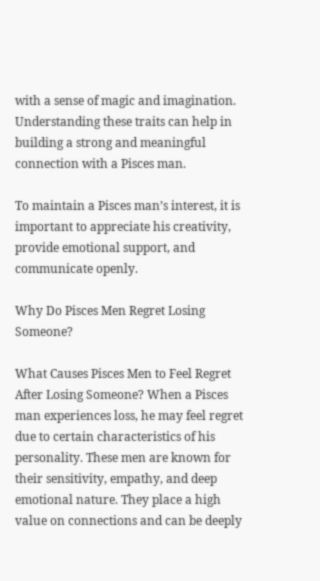with a sense of magic and imagination. Understanding these traits can help in building a strong and meaningful connection with a Pisces man.

To maintain a Pisces man’s interest, it is important to appreciate his creativity, provide emotional support, and communicate openly.

Why Do Pisces Men Regret Losing Someone?

What Causes Pisces Men to Feel Regret After Losing Someone? When a Pisces man experiences loss, he may feel regret due to certain characteristics of his personality. These men are known for their sensitivity, empathy, and deep emotional nature. They place a high value on connections and can be deeply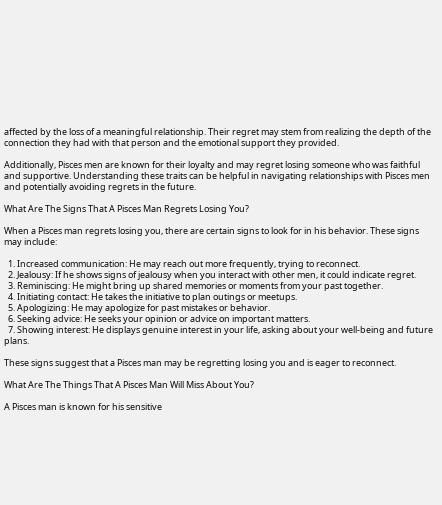affected by the loss of a meaningful relationship. Their regret may stem from realizing the depth of the connection they had with that person and the emotional support they provided.

Additionally, Pisces men are known for their loyalty and may regret losing someone who was faithful and supportive. Understanding these traits can be helpful in navigating relationships with Pisces men and potentially avoiding regrets in the future.

What Are The Signs That A Pisces Man Regrets Losing You?

When a Pisces man regrets losing you, there are certain signs to look for in his behavior. These signs may include:

  1. Increased communication: He may reach out more frequently, trying to reconnect.
  2. Jealousy: If he shows signs of jealousy when you interact with other men, it could indicate regret.
  3. Reminiscing: He might bring up shared memories or moments from your past together.
  4. Initiating contact: He takes the initiative to plan outings or meetups.
  5. Apologizing: He may apologize for past mistakes or behavior.
  6. Seeking advice: He seeks your opinion or advice on important matters.
  7. Showing interest: He displays genuine interest in your life, asking about your well-being and future plans.

These signs suggest that a Pisces man may be regretting losing you and is eager to reconnect.

What Are The Things That A Pisces Man Will Miss About You?

A Pisces man is known for his sensitive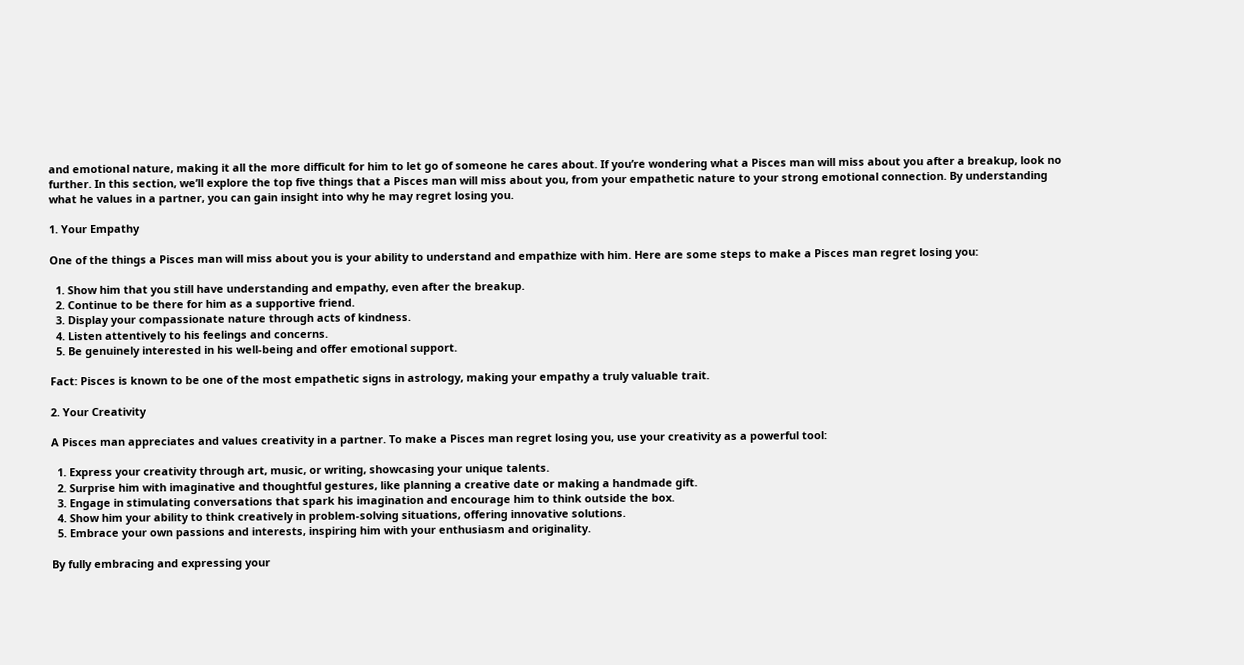and emotional nature, making it all the more difficult for him to let go of someone he cares about. If you’re wondering what a Pisces man will miss about you after a breakup, look no further. In this section, we’ll explore the top five things that a Pisces man will miss about you, from your empathetic nature to your strong emotional connection. By understanding what he values in a partner, you can gain insight into why he may regret losing you.

1. Your Empathy

One of the things a Pisces man will miss about you is your ability to understand and empathize with him. Here are some steps to make a Pisces man regret losing you:

  1. Show him that you still have understanding and empathy, even after the breakup.
  2. Continue to be there for him as a supportive friend.
  3. Display your compassionate nature through acts of kindness.
  4. Listen attentively to his feelings and concerns.
  5. Be genuinely interested in his well-being and offer emotional support.

Fact: Pisces is known to be one of the most empathetic signs in astrology, making your empathy a truly valuable trait.

2. Your Creativity

A Pisces man appreciates and values creativity in a partner. To make a Pisces man regret losing you, use your creativity as a powerful tool:

  1. Express your creativity through art, music, or writing, showcasing your unique talents.
  2. Surprise him with imaginative and thoughtful gestures, like planning a creative date or making a handmade gift.
  3. Engage in stimulating conversations that spark his imagination and encourage him to think outside the box.
  4. Show him your ability to think creatively in problem-solving situations, offering innovative solutions.
  5. Embrace your own passions and interests, inspiring him with your enthusiasm and originality.

By fully embracing and expressing your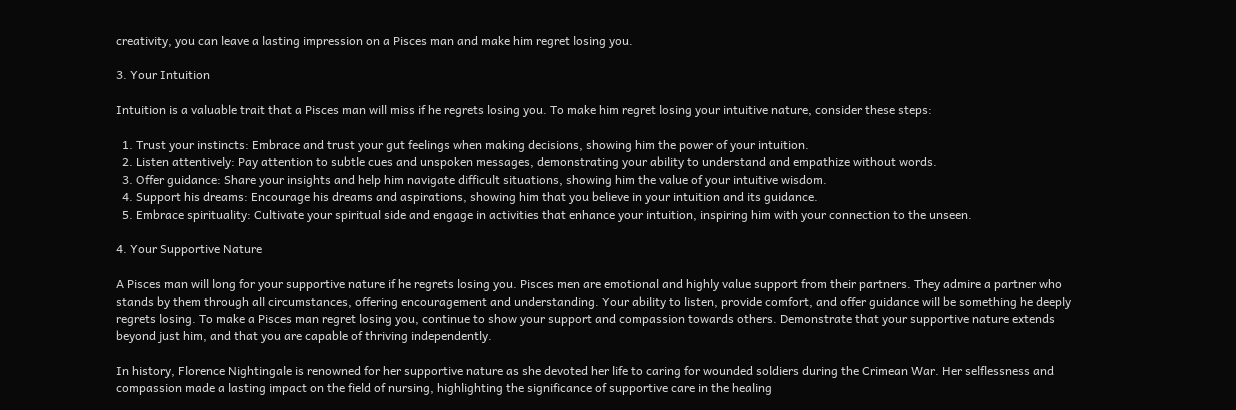creativity, you can leave a lasting impression on a Pisces man and make him regret losing you.

3. Your Intuition

Intuition is a valuable trait that a Pisces man will miss if he regrets losing you. To make him regret losing your intuitive nature, consider these steps:

  1. Trust your instincts: Embrace and trust your gut feelings when making decisions, showing him the power of your intuition.
  2. Listen attentively: Pay attention to subtle cues and unspoken messages, demonstrating your ability to understand and empathize without words.
  3. Offer guidance: Share your insights and help him navigate difficult situations, showing him the value of your intuitive wisdom.
  4. Support his dreams: Encourage his dreams and aspirations, showing him that you believe in your intuition and its guidance.
  5. Embrace spirituality: Cultivate your spiritual side and engage in activities that enhance your intuition, inspiring him with your connection to the unseen.

4. Your Supportive Nature

A Pisces man will long for your supportive nature if he regrets losing you. Pisces men are emotional and highly value support from their partners. They admire a partner who stands by them through all circumstances, offering encouragement and understanding. Your ability to listen, provide comfort, and offer guidance will be something he deeply regrets losing. To make a Pisces man regret losing you, continue to show your support and compassion towards others. Demonstrate that your supportive nature extends beyond just him, and that you are capable of thriving independently.

In history, Florence Nightingale is renowned for her supportive nature as she devoted her life to caring for wounded soldiers during the Crimean War. Her selflessness and compassion made a lasting impact on the field of nursing, highlighting the significance of supportive care in the healing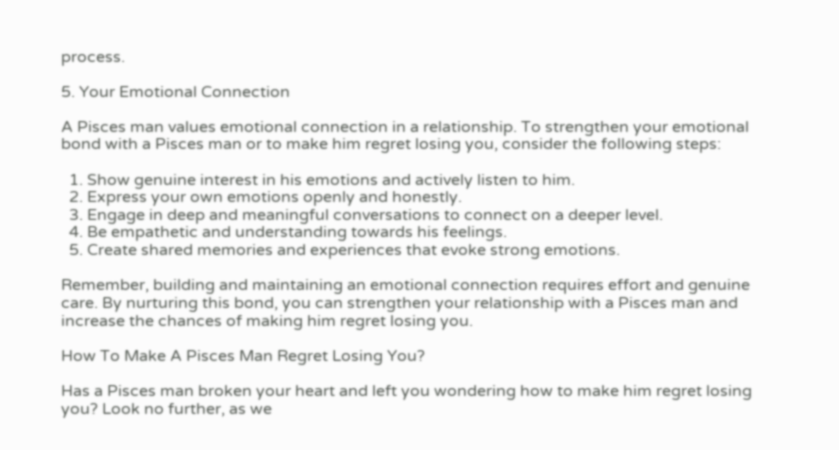process.

5. Your Emotional Connection

A Pisces man values emotional connection in a relationship. To strengthen your emotional bond with a Pisces man or to make him regret losing you, consider the following steps:

  1. Show genuine interest in his emotions and actively listen to him.
  2. Express your own emotions openly and honestly.
  3. Engage in deep and meaningful conversations to connect on a deeper level.
  4. Be empathetic and understanding towards his feelings.
  5. Create shared memories and experiences that evoke strong emotions.

Remember, building and maintaining an emotional connection requires effort and genuine care. By nurturing this bond, you can strengthen your relationship with a Pisces man and increase the chances of making him regret losing you.

How To Make A Pisces Man Regret Losing You?

Has a Pisces man broken your heart and left you wondering how to make him regret losing you? Look no further, as we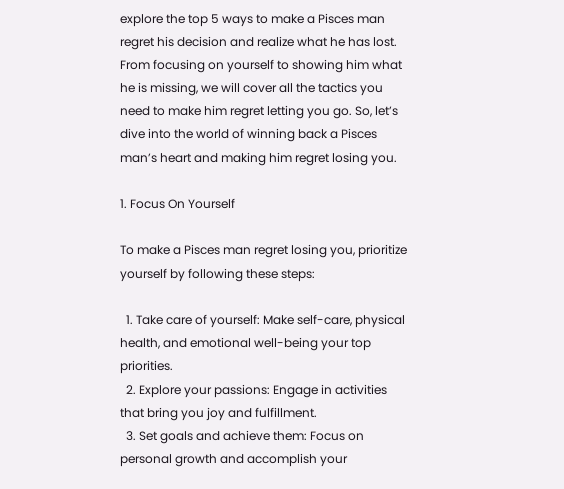explore the top 5 ways to make a Pisces man regret his decision and realize what he has lost. From focusing on yourself to showing him what he is missing, we will cover all the tactics you need to make him regret letting you go. So, let’s dive into the world of winning back a Pisces man’s heart and making him regret losing you.

1. Focus On Yourself

To make a Pisces man regret losing you, prioritize yourself by following these steps:

  1. Take care of yourself: Make self-care, physical health, and emotional well-being your top priorities.
  2. Explore your passions: Engage in activities that bring you joy and fulfillment.
  3. Set goals and achieve them: Focus on personal growth and accomplish your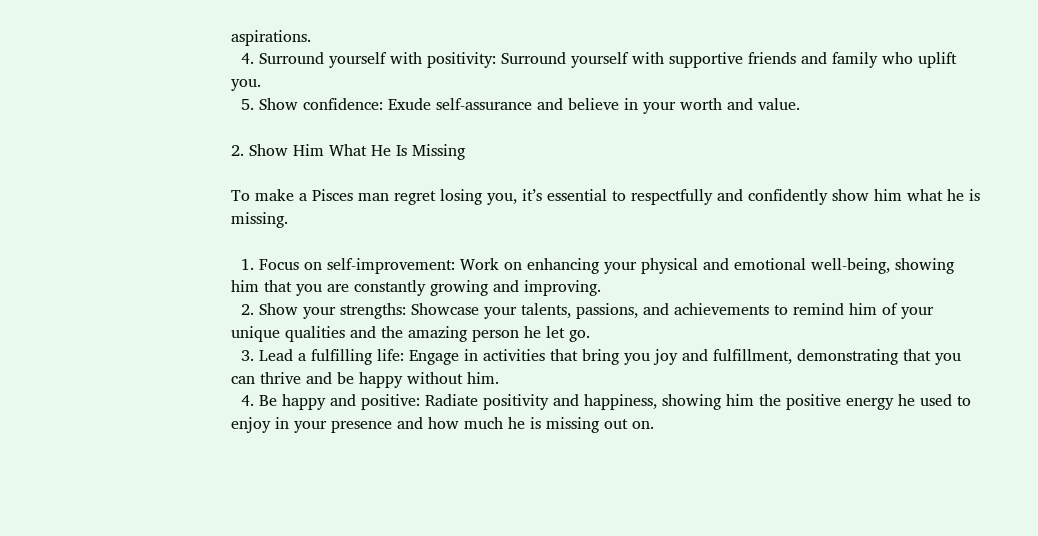aspirations.
  4. Surround yourself with positivity: Surround yourself with supportive friends and family who uplift you.
  5. Show confidence: Exude self-assurance and believe in your worth and value.

2. Show Him What He Is Missing

To make a Pisces man regret losing you, it’s essential to respectfully and confidently show him what he is missing.

  1. Focus on self-improvement: Work on enhancing your physical and emotional well-being, showing him that you are constantly growing and improving.
  2. Show your strengths: Showcase your talents, passions, and achievements to remind him of your unique qualities and the amazing person he let go.
  3. Lead a fulfilling life: Engage in activities that bring you joy and fulfillment, demonstrating that you can thrive and be happy without him.
  4. Be happy and positive: Radiate positivity and happiness, showing him the positive energy he used to enjoy in your presence and how much he is missing out on.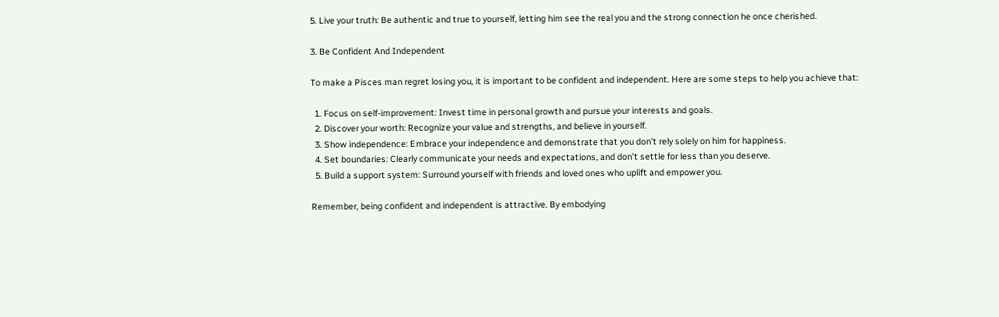5. Live your truth: Be authentic and true to yourself, letting him see the real you and the strong connection he once cherished.

3. Be Confident And Independent

To make a Pisces man regret losing you, it is important to be confident and independent. Here are some steps to help you achieve that:

  1. Focus on self-improvement: Invest time in personal growth and pursue your interests and goals.
  2. Discover your worth: Recognize your value and strengths, and believe in yourself.
  3. Show independence: Embrace your independence and demonstrate that you don’t rely solely on him for happiness.
  4. Set boundaries: Clearly communicate your needs and expectations, and don’t settle for less than you deserve.
  5. Build a support system: Surround yourself with friends and loved ones who uplift and empower you.

Remember, being confident and independent is attractive. By embodying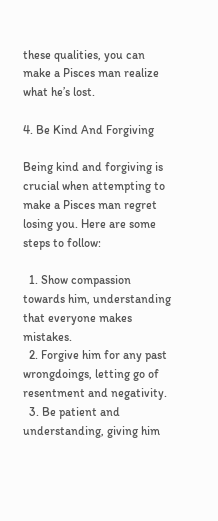these qualities, you can make a Pisces man realize what he’s lost.

4. Be Kind And Forgiving

Being kind and forgiving is crucial when attempting to make a Pisces man regret losing you. Here are some steps to follow:

  1. Show compassion towards him, understanding that everyone makes mistakes.
  2. Forgive him for any past wrongdoings, letting go of resentment and negativity.
  3. Be patient and understanding, giving him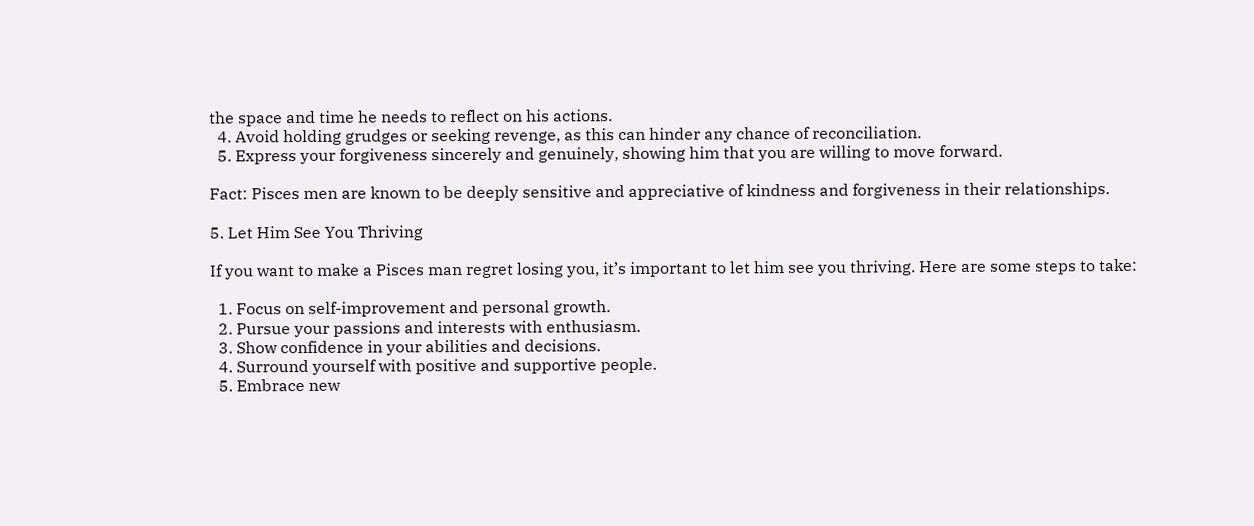the space and time he needs to reflect on his actions.
  4. Avoid holding grudges or seeking revenge, as this can hinder any chance of reconciliation.
  5. Express your forgiveness sincerely and genuinely, showing him that you are willing to move forward.

Fact: Pisces men are known to be deeply sensitive and appreciative of kindness and forgiveness in their relationships.

5. Let Him See You Thriving

If you want to make a Pisces man regret losing you, it’s important to let him see you thriving. Here are some steps to take:

  1. Focus on self-improvement and personal growth.
  2. Pursue your passions and interests with enthusiasm.
  3. Show confidence in your abilities and decisions.
  4. Surround yourself with positive and supportive people.
  5. Embrace new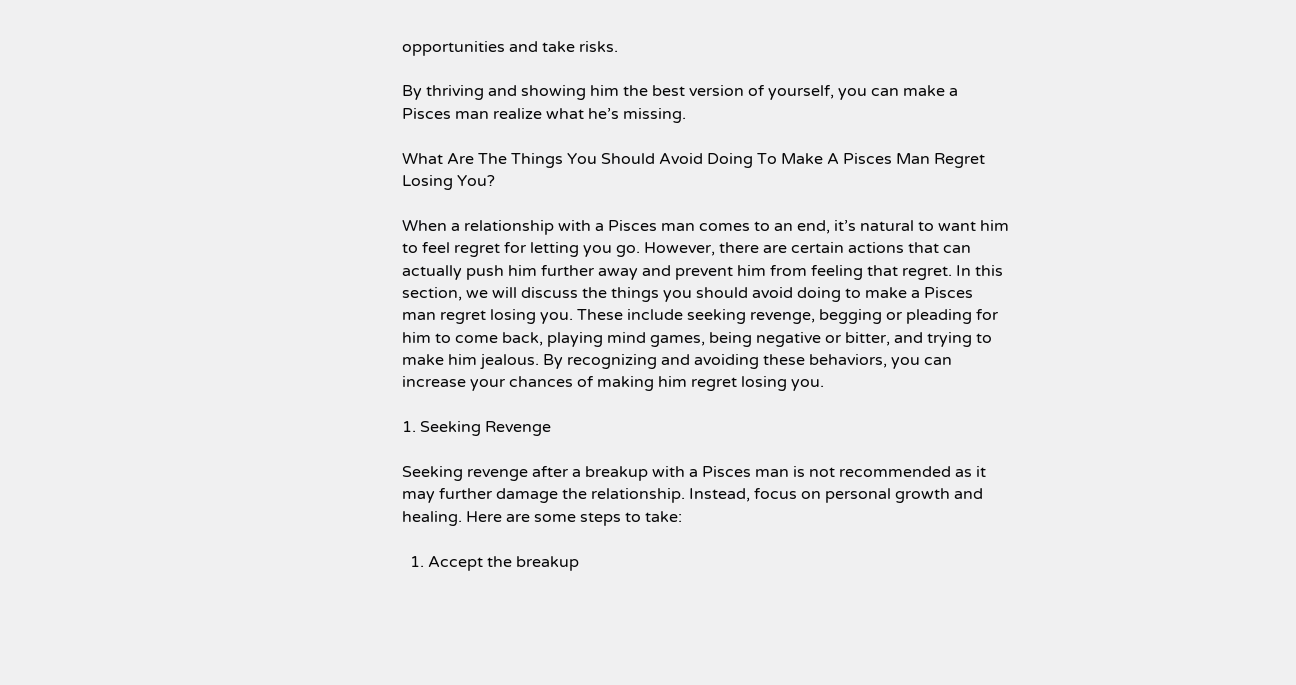opportunities and take risks.

By thriving and showing him the best version of yourself, you can make a Pisces man realize what he’s missing.

What Are The Things You Should Avoid Doing To Make A Pisces Man Regret Losing You?

When a relationship with a Pisces man comes to an end, it’s natural to want him to feel regret for letting you go. However, there are certain actions that can actually push him further away and prevent him from feeling that regret. In this section, we will discuss the things you should avoid doing to make a Pisces man regret losing you. These include seeking revenge, begging or pleading for him to come back, playing mind games, being negative or bitter, and trying to make him jealous. By recognizing and avoiding these behaviors, you can increase your chances of making him regret losing you.

1. Seeking Revenge

Seeking revenge after a breakup with a Pisces man is not recommended as it may further damage the relationship. Instead, focus on personal growth and healing. Here are some steps to take:

  1. Accept the breakup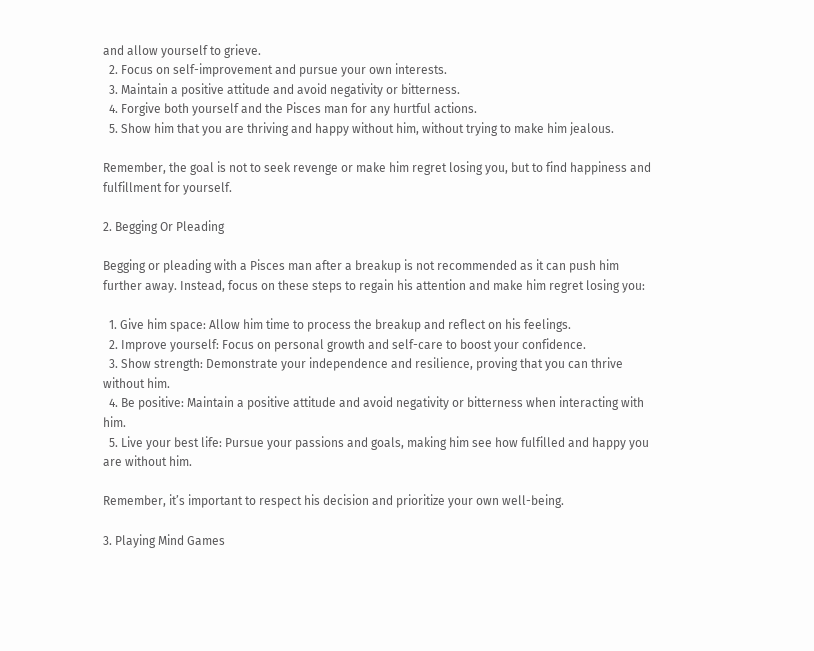and allow yourself to grieve.
  2. Focus on self-improvement and pursue your own interests.
  3. Maintain a positive attitude and avoid negativity or bitterness.
  4. Forgive both yourself and the Pisces man for any hurtful actions.
  5. Show him that you are thriving and happy without him, without trying to make him jealous.

Remember, the goal is not to seek revenge or make him regret losing you, but to find happiness and fulfillment for yourself.

2. Begging Or Pleading

Begging or pleading with a Pisces man after a breakup is not recommended as it can push him further away. Instead, focus on these steps to regain his attention and make him regret losing you:

  1. Give him space: Allow him time to process the breakup and reflect on his feelings.
  2. Improve yourself: Focus on personal growth and self-care to boost your confidence.
  3. Show strength: Demonstrate your independence and resilience, proving that you can thrive without him.
  4. Be positive: Maintain a positive attitude and avoid negativity or bitterness when interacting with him.
  5. Live your best life: Pursue your passions and goals, making him see how fulfilled and happy you are without him.

Remember, it’s important to respect his decision and prioritize your own well-being.

3. Playing Mind Games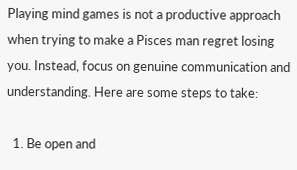Playing mind games is not a productive approach when trying to make a Pisces man regret losing you. Instead, focus on genuine communication and understanding. Here are some steps to take:

  1. Be open and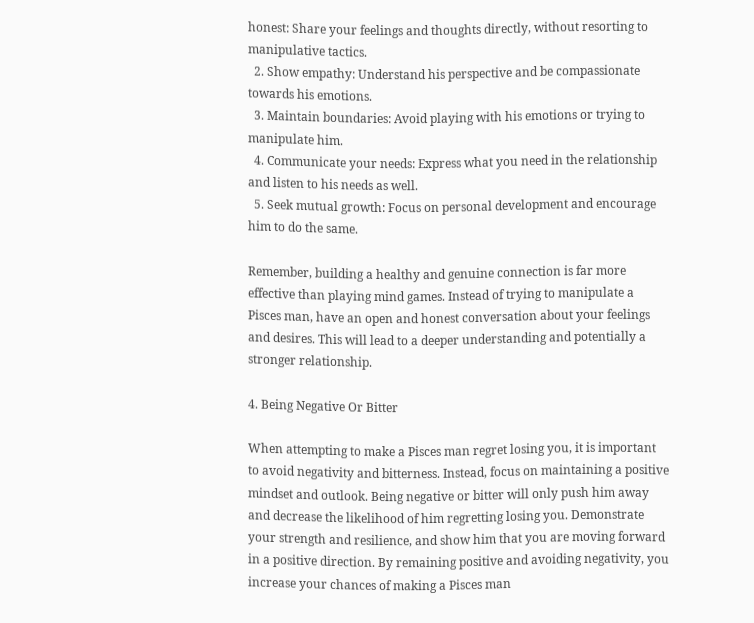honest: Share your feelings and thoughts directly, without resorting to manipulative tactics.
  2. Show empathy: Understand his perspective and be compassionate towards his emotions.
  3. Maintain boundaries: Avoid playing with his emotions or trying to manipulate him.
  4. Communicate your needs: Express what you need in the relationship and listen to his needs as well.
  5. Seek mutual growth: Focus on personal development and encourage him to do the same.

Remember, building a healthy and genuine connection is far more effective than playing mind games. Instead of trying to manipulate a Pisces man, have an open and honest conversation about your feelings and desires. This will lead to a deeper understanding and potentially a stronger relationship.

4. Being Negative Or Bitter

When attempting to make a Pisces man regret losing you, it is important to avoid negativity and bitterness. Instead, focus on maintaining a positive mindset and outlook. Being negative or bitter will only push him away and decrease the likelihood of him regretting losing you. Demonstrate your strength and resilience, and show him that you are moving forward in a positive direction. By remaining positive and avoiding negativity, you increase your chances of making a Pisces man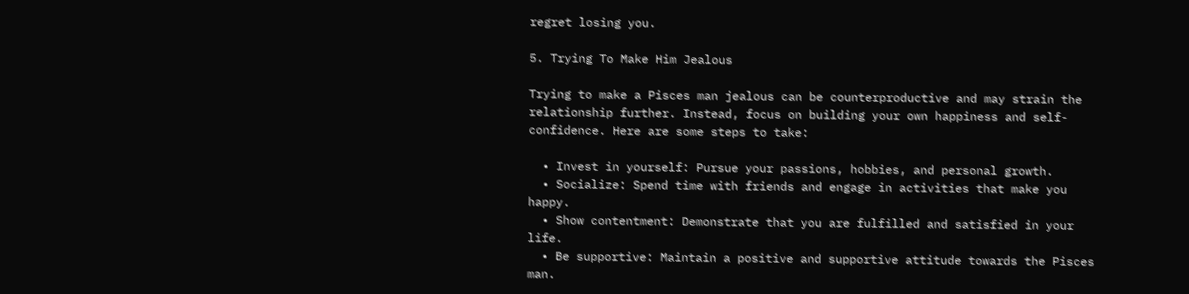regret losing you.

5. Trying To Make Him Jealous

Trying to make a Pisces man jealous can be counterproductive and may strain the relationship further. Instead, focus on building your own happiness and self-confidence. Here are some steps to take:

  • Invest in yourself: Pursue your passions, hobbies, and personal growth.
  • Socialize: Spend time with friends and engage in activities that make you happy.
  • Show contentment: Demonstrate that you are fulfilled and satisfied in your life.
  • Be supportive: Maintain a positive and supportive attitude towards the Pisces man.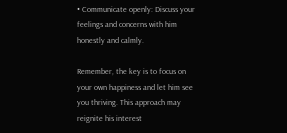• Communicate openly: Discuss your feelings and concerns with him honestly and calmly.

Remember, the key is to focus on your own happiness and let him see you thriving. This approach may reignite his interest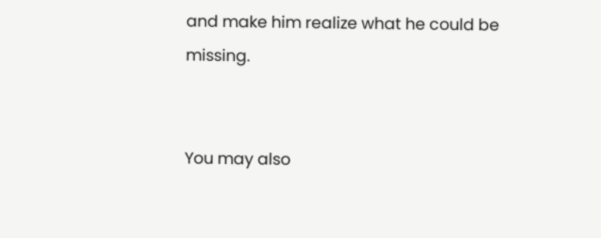and make him realize what he could be missing.


You may also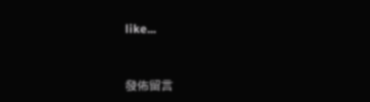like...


發佈留言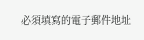必須填寫的電子郵件地址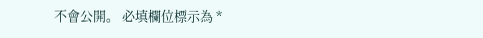不會公開。 必填欄位標示為 *